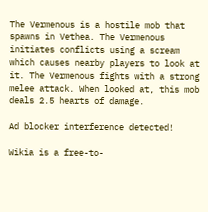The Vermenous is a hostile mob that spawns in Vethea. The Vermenous initiates conflicts using a scream which causes nearby players to look at it. The Vermenous fights with a strong melee attack. When looked at, this mob deals 2.5 hearts of damage.

Ad blocker interference detected!

Wikia is a free-to-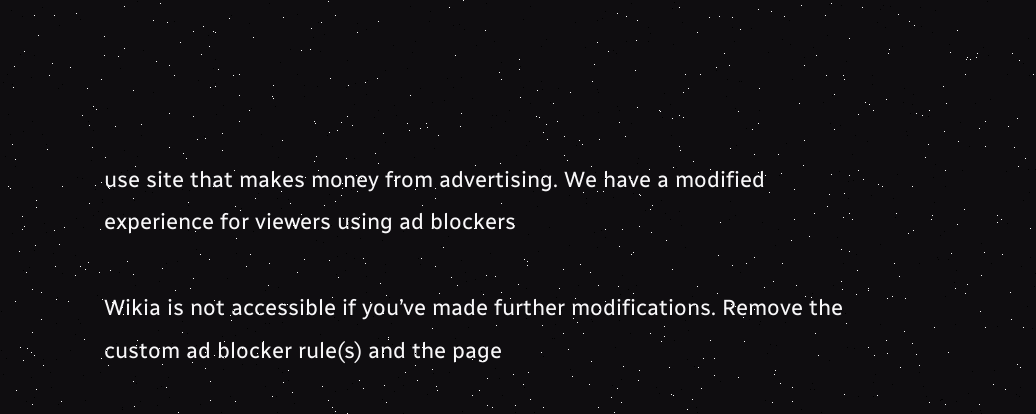use site that makes money from advertising. We have a modified experience for viewers using ad blockers

Wikia is not accessible if you’ve made further modifications. Remove the custom ad blocker rule(s) and the page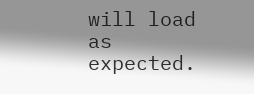will load as expected.